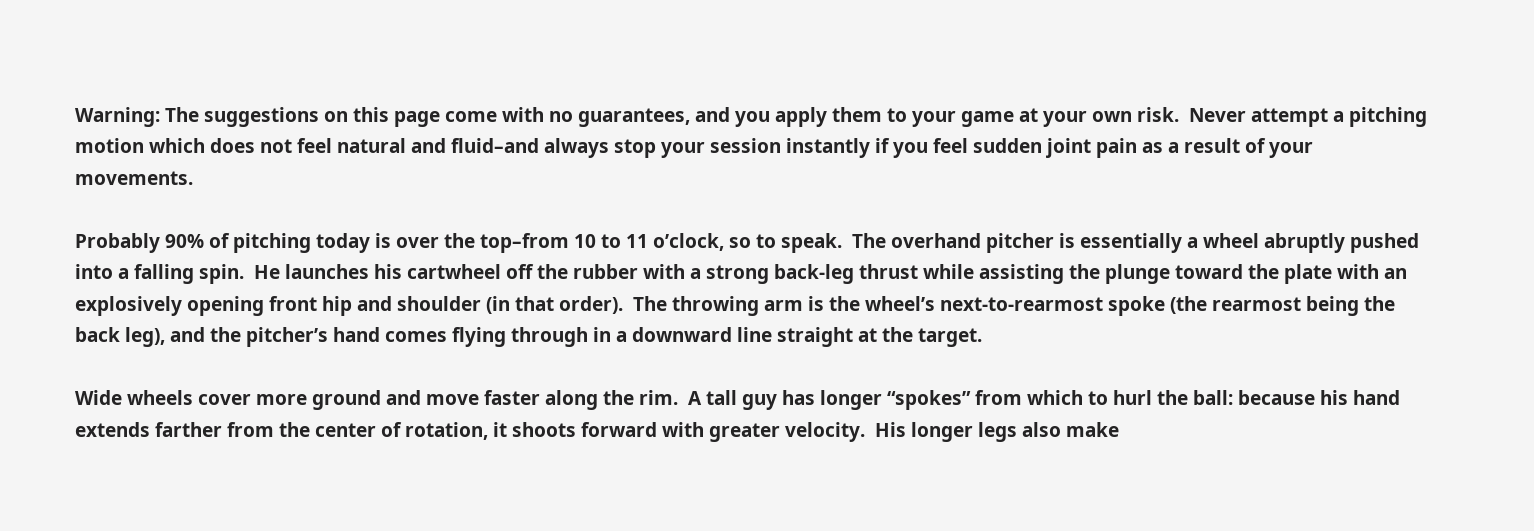Warning: The suggestions on this page come with no guarantees, and you apply them to your game at your own risk.  Never attempt a pitching motion which does not feel natural and fluid–and always stop your session instantly if you feel sudden joint pain as a result of your movements.

Probably 90% of pitching today is over the top–from 10 to 11 o’clock, so to speak.  The overhand pitcher is essentially a wheel abruptly pushed into a falling spin.  He launches his cartwheel off the rubber with a strong back-leg thrust while assisting the plunge toward the plate with an explosively opening front hip and shoulder (in that order).  The throwing arm is the wheel’s next-to-rearmost spoke (the rearmost being the back leg), and the pitcher’s hand comes flying through in a downward line straight at the target.

Wide wheels cover more ground and move faster along the rim.  A tall guy has longer “spokes” from which to hurl the ball: because his hand extends farther from the center of rotation, it shoots forward with greater velocity.  His longer legs also make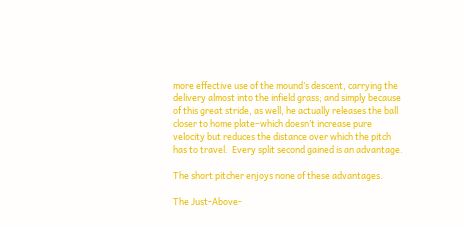more effective use of the mound’s descent, carrying the delivery almost into the infield grass; and simply because of this great stride, as well, he actually releases the ball closer to home plate–which doesn’t increase pure velocity but reduces the distance over which the pitch has to travel.  Every split second gained is an advantage.

The short pitcher enjoys none of these advantages.

The Just-Above-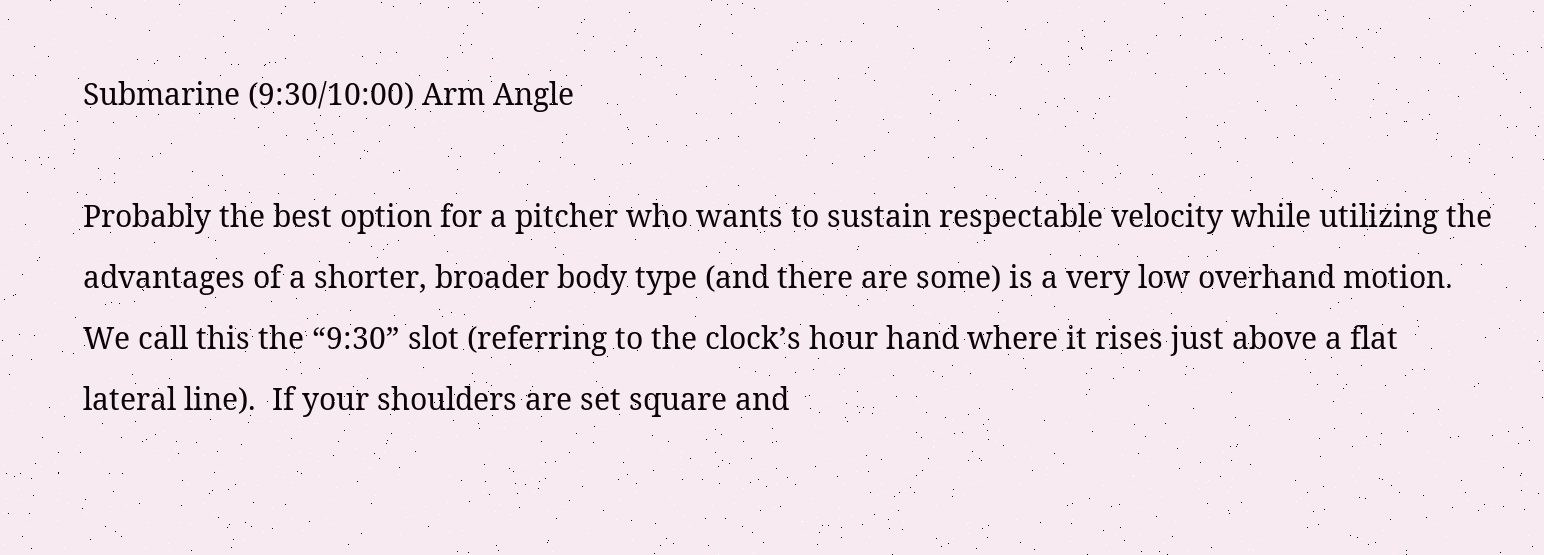Submarine (9:30/10:00) Arm Angle

Probably the best option for a pitcher who wants to sustain respectable velocity while utilizing the advantages of a shorter, broader body type (and there are some) is a very low overhand motion.  We call this the “9:30” slot (referring to the clock’s hour hand where it rises just above a flat lateral line).  If your shoulders are set square and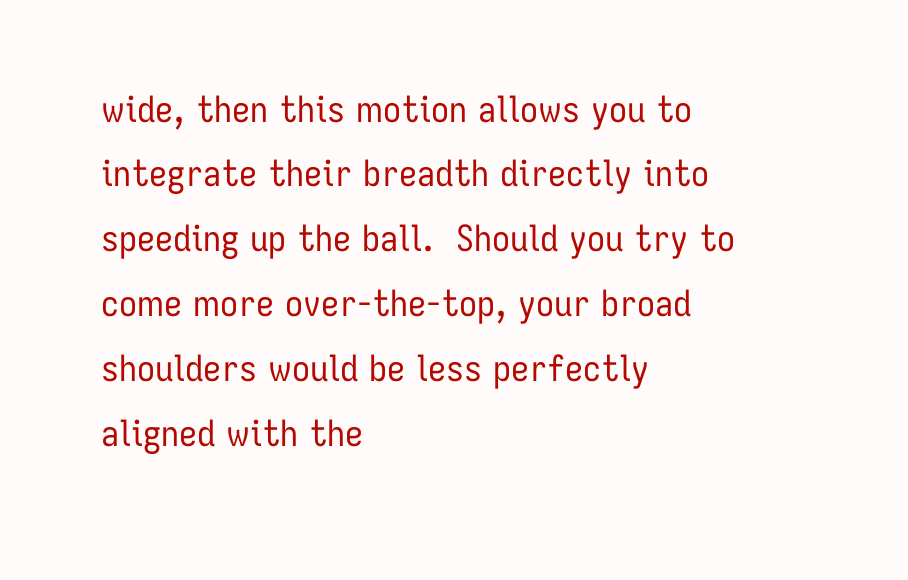wide, then this motion allows you to integrate their breadth directly into speeding up the ball.  Should you try to come more over-the-top, your broad shoulders would be less perfectly aligned with the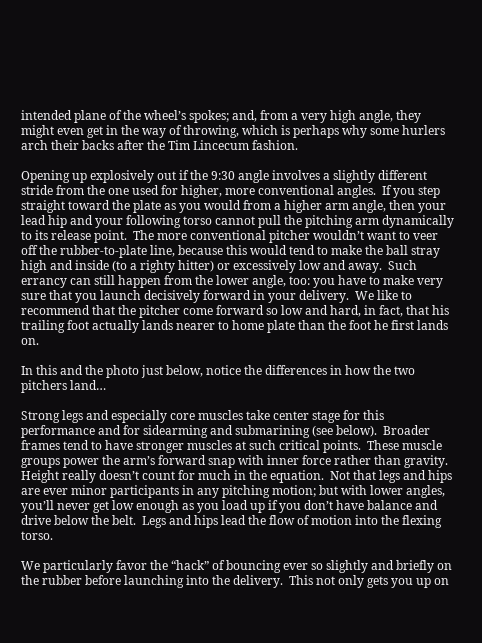intended plane of the wheel’s spokes; and, from a very high angle, they might even get in the way of throwing, which is perhaps why some hurlers arch their backs after the Tim Lincecum fashion.

Opening up explosively out if the 9:30 angle involves a slightly different stride from the one used for higher, more conventional angles.  If you step straight toward the plate as you would from a higher arm angle, then your lead hip and your following torso cannot pull the pitching arm dynamically to its release point.  The more conventional pitcher wouldn’t want to veer off the rubber-to-plate line, because this would tend to make the ball stray high and inside (to a righty hitter) or excessively low and away.  Such errancy can still happen from the lower angle, too: you have to make very sure that you launch decisively forward in your delivery.  We like to recommend that the pitcher come forward so low and hard, in fact, that his trailing foot actually lands nearer to home plate than the foot he first lands on.

In this and the photo just below, notice the differences in how the two pitchers land…

Strong legs and especially core muscles take center stage for this performance and for sidearming and submarining (see below).  Broader frames tend to have stronger muscles at such critical points.  These muscle groups power the arm’s forward snap with inner force rather than gravity.  Height really doesn’t count for much in the equation.  Not that legs and hips are ever minor participants in any pitching motion; but with lower angles, you’ll never get low enough as you load up if you don’t have balance and drive below the belt.  Legs and hips lead the flow of motion into the flexing torso.

We particularly favor the “hack” of bouncing ever so slightly and briefly on the rubber before launching into the delivery.  This not only gets you up on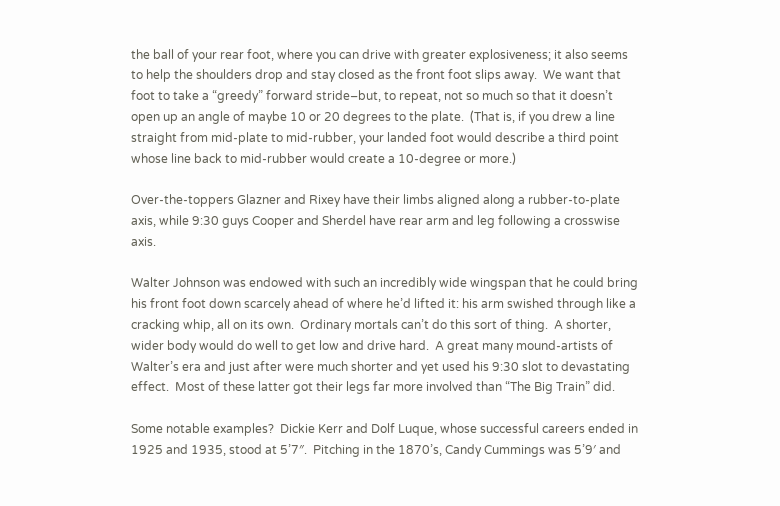the ball of your rear foot, where you can drive with greater explosiveness; it also seems to help the shoulders drop and stay closed as the front foot slips away.  We want that foot to take a “greedy” forward stride–but, to repeat, not so much so that it doesn’t open up an angle of maybe 10 or 20 degrees to the plate.  (That is, if you drew a line straight from mid-plate to mid-rubber, your landed foot would describe a third point whose line back to mid-rubber would create a 10-degree or more.)

Over-the-toppers Glazner and Rixey have their limbs aligned along a rubber-to-plate axis, while 9:30 guys Cooper and Sherdel have rear arm and leg following a crosswise axis.

Walter Johnson was endowed with such an incredibly wide wingspan that he could bring his front foot down scarcely ahead of where he’d lifted it: his arm swished through like a cracking whip, all on its own.  Ordinary mortals can’t do this sort of thing.  A shorter, wider body would do well to get low and drive hard.  A great many mound-artists of Walter’s era and just after were much shorter and yet used his 9:30 slot to devastating effect.  Most of these latter got their legs far more involved than “The Big Train” did.

Some notable examples?  Dickie Kerr and Dolf Luque, whose successful careers ended in 1925 and 1935, stood at 5’7″.  Pitching in the 1870’s, Candy Cummings was 5’9′ and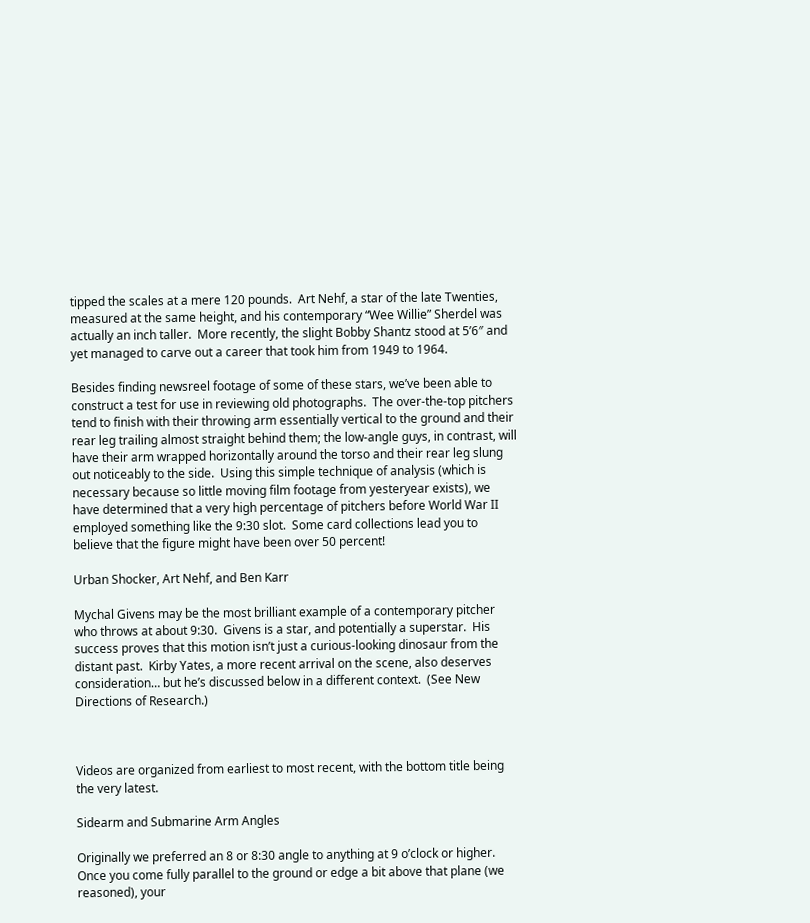tipped the scales at a mere 120 pounds.  Art Nehf, a star of the late Twenties, measured at the same height, and his contemporary “Wee Willie” Sherdel was actually an inch taller.  More recently, the slight Bobby Shantz stood at 5’6″ and yet managed to carve out a career that took him from 1949 to 1964.

Besides finding newsreel footage of some of these stars, we’ve been able to construct a test for use in reviewing old photographs.  The over-the-top pitchers tend to finish with their throwing arm essentially vertical to the ground and their rear leg trailing almost straight behind them; the low-angle guys, in contrast, will have their arm wrapped horizontally around the torso and their rear leg slung out noticeably to the side.  Using this simple technique of analysis (which is necessary because so little moving film footage from yesteryear exists), we have determined that a very high percentage of pitchers before World War II employed something like the 9:30 slot.  Some card collections lead you to believe that the figure might have been over 50 percent!

Urban Shocker, Art Nehf, and Ben Karr

Mychal Givens may be the most brilliant example of a contemporary pitcher who throws at about 9:30.  Givens is a star, and potentially a superstar.  His success proves that this motion isn’t just a curious-looking dinosaur from the distant past.  Kirby Yates, a more recent arrival on the scene, also deserves consideration… but he’s discussed below in a different context.  (See New Directions of Research.)



Videos are organized from earliest to most recent, with the bottom title being the very latest.

Sidearm and Submarine Arm Angles

Originally we preferred an 8 or 8:30 angle to anything at 9 o’clock or higher.  Once you come fully parallel to the ground or edge a bit above that plane (we reasoned), your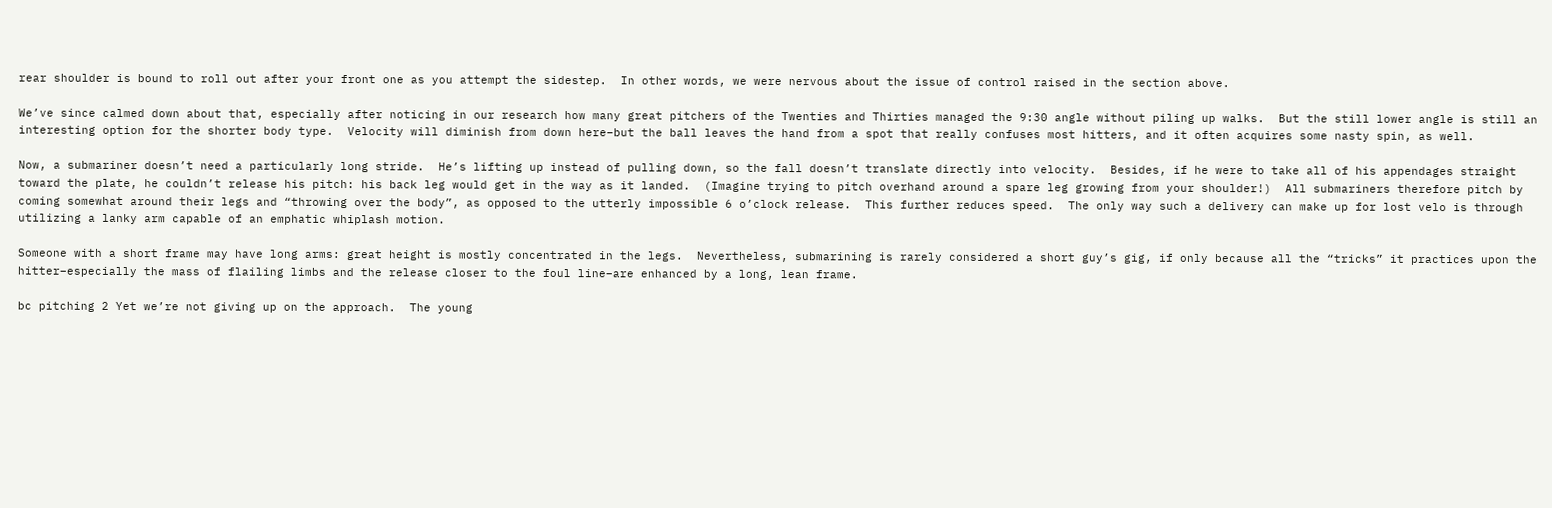rear shoulder is bound to roll out after your front one as you attempt the sidestep.  In other words, we were nervous about the issue of control raised in the section above.

We’ve since calmed down about that, especially after noticing in our research how many great pitchers of the Twenties and Thirties managed the 9:30 angle without piling up walks.  But the still lower angle is still an interesting option for the shorter body type.  Velocity will diminish from down here–but the ball leaves the hand from a spot that really confuses most hitters, and it often acquires some nasty spin, as well.

Now, a submariner doesn’t need a particularly long stride.  He’s lifting up instead of pulling down, so the fall doesn’t translate directly into velocity.  Besides, if he were to take all of his appendages straight toward the plate, he couldn’t release his pitch: his back leg would get in the way as it landed.  (Imagine trying to pitch overhand around a spare leg growing from your shoulder!)  All submariners therefore pitch by coming somewhat around their legs and “throwing over the body”, as opposed to the utterly impossible 6 o’clock release.  This further reduces speed.  The only way such a delivery can make up for lost velo is through utilizing a lanky arm capable of an emphatic whiplash motion.

Someone with a short frame may have long arms: great height is mostly concentrated in the legs.  Nevertheless, submarining is rarely considered a short guy’s gig, if only because all the “tricks” it practices upon the hitter–especially the mass of flailing limbs and the release closer to the foul line–are enhanced by a long, lean frame.

bc pitching 2 Yet we’re not giving up on the approach.  The young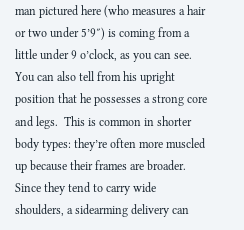man pictured here (who measures a hair or two under 5’9″) is coming from a little under 9 o’clock, as you can see.  You can also tell from his upright position that he possesses a strong core and legs.  This is common in shorter body types: they’re often more muscled up because their frames are broader.  Since they tend to carry wide shoulders, a sidearming delivery can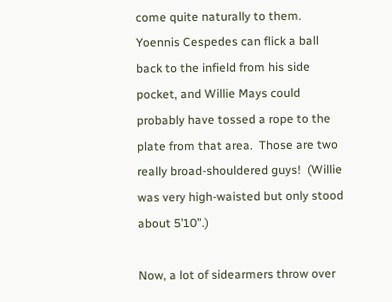come quite naturally to them.  Yoennis Cespedes can flick a ball back to the infield from his side pocket, and Willie Mays could probably have tossed a rope to the plate from that area.  Those are two really broad-shouldered guys!  (Willie was very high-waisted but only stood about 5’10”.)

Now, a lot of sidearmers throw over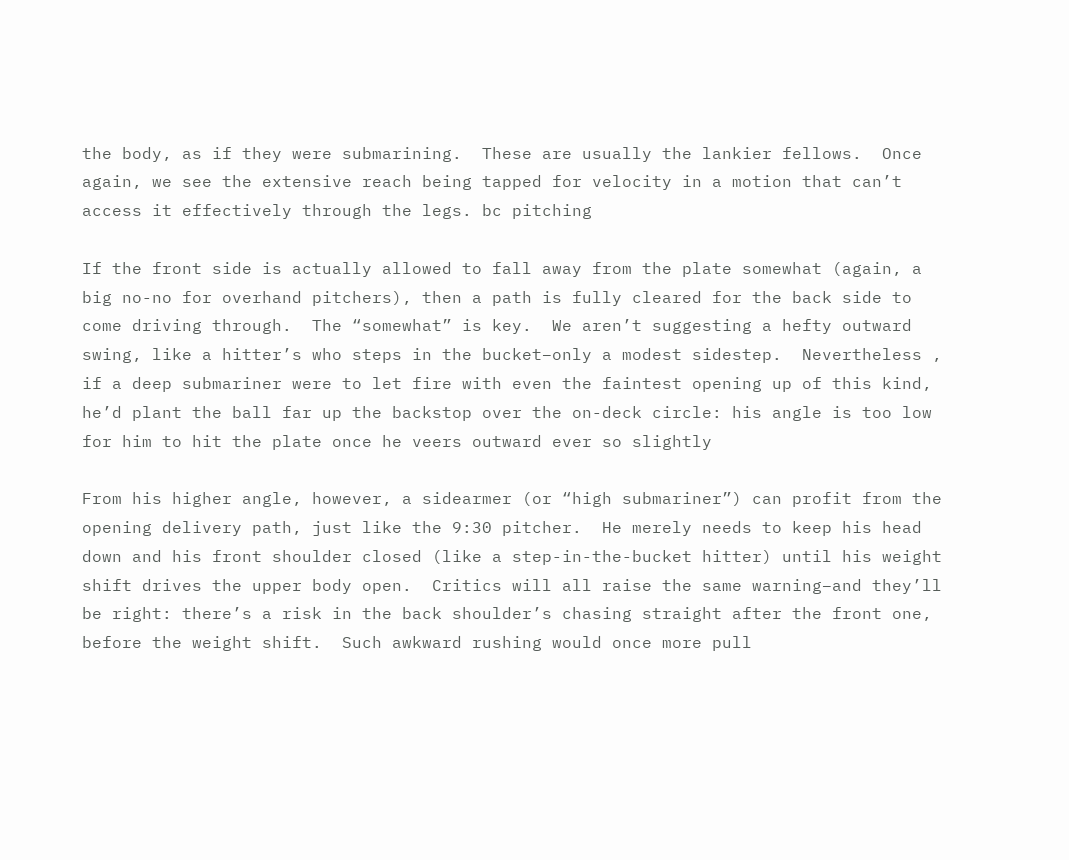the body, as if they were submarining.  These are usually the lankier fellows.  Once again, we see the extensive reach being tapped for velocity in a motion that can’t access it effectively through the legs. bc pitching

If the front side is actually allowed to fall away from the plate somewhat (again, a big no-no for overhand pitchers), then a path is fully cleared for the back side to come driving through.  The “somewhat” is key.  We aren’t suggesting a hefty outward swing, like a hitter’s who steps in the bucket–only a modest sidestep.  Nevertheless , if a deep submariner were to let fire with even the faintest opening up of this kind, he’d plant the ball far up the backstop over the on-deck circle: his angle is too low for him to hit the plate once he veers outward ever so slightly

From his higher angle, however, a sidearmer (or “high submariner”) can profit from the opening delivery path, just like the 9:30 pitcher.  He merely needs to keep his head down and his front shoulder closed (like a step-in-the-bucket hitter) until his weight shift drives the upper body open.  Critics will all raise the same warning–and they’ll be right: there’s a risk in the back shoulder’s chasing straight after the front one, before the weight shift.  Such awkward rushing would once more pull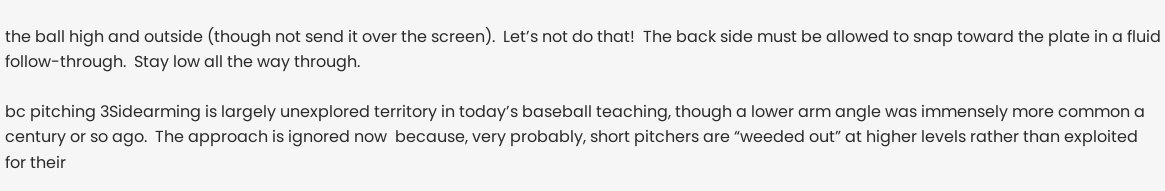the ball high and outside (though not send it over the screen).  Let’s not do that!  The back side must be allowed to snap toward the plate in a fluid follow-through.  Stay low all the way through.

bc pitching 3Sidearming is largely unexplored territory in today’s baseball teaching, though a lower arm angle was immensely more common a century or so ago.  The approach is ignored now  because, very probably, short pitchers are “weeded out” at higher levels rather than exploited for their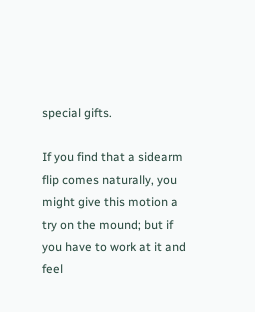special gifts.

If you find that a sidearm flip comes naturally, you might give this motion a try on the mound; but if you have to work at it and feel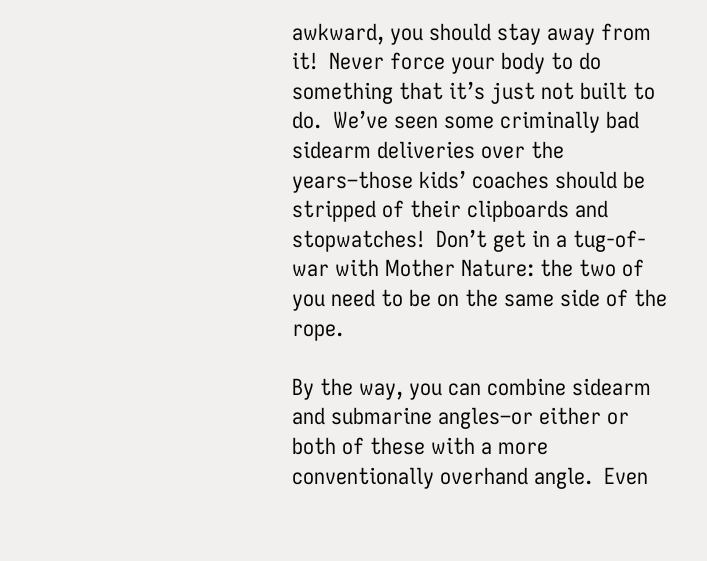awkward, you should stay away from it!  Never force your body to do something that it’s just not built to do.  We’ve seen some criminally bad sidearm deliveries over the years–those kids’ coaches should be stripped of their clipboards and stopwatches!  Don’t get in a tug-of-war with Mother Nature: the two of you need to be on the same side of the rope.

By the way, you can combine sidearm and submarine angles–or either or both of these with a more conventionally overhand angle.  Even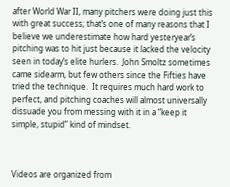after World War II, many pitchers were doing just this with great success; that’s one of many reasons that I believe we underestimate how hard yesteryear’s pitching was to hit just because it lacked the velocity seen in today’s elite hurlers.  John Smoltz sometimes came sidearm, but few others since the Fifties have tried the technique.  It requires much hard work to perfect, and pitching coaches will almost universally dissuade you from messing with it in a “keep it simple, stupid” kind of mindset.



Videos are organized from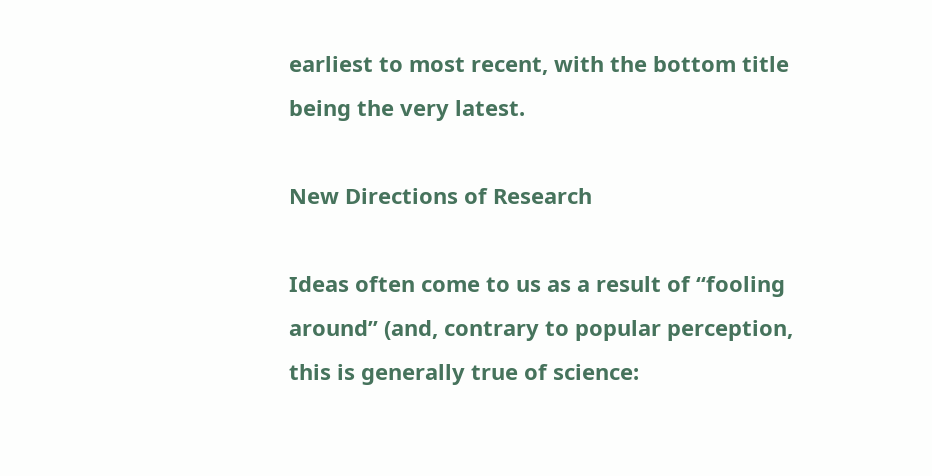earliest to most recent, with the bottom title being the very latest.

New Directions of Research

Ideas often come to us as a result of “fooling around” (and, contrary to popular perception, this is generally true of science: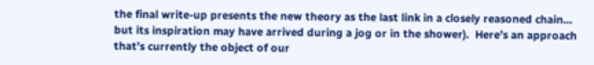the final write-up presents the new theory as the last link in a closely reasoned chain… but its inspiration may have arrived during a jog or in the shower).  Here’s an approach that’s currently the object of our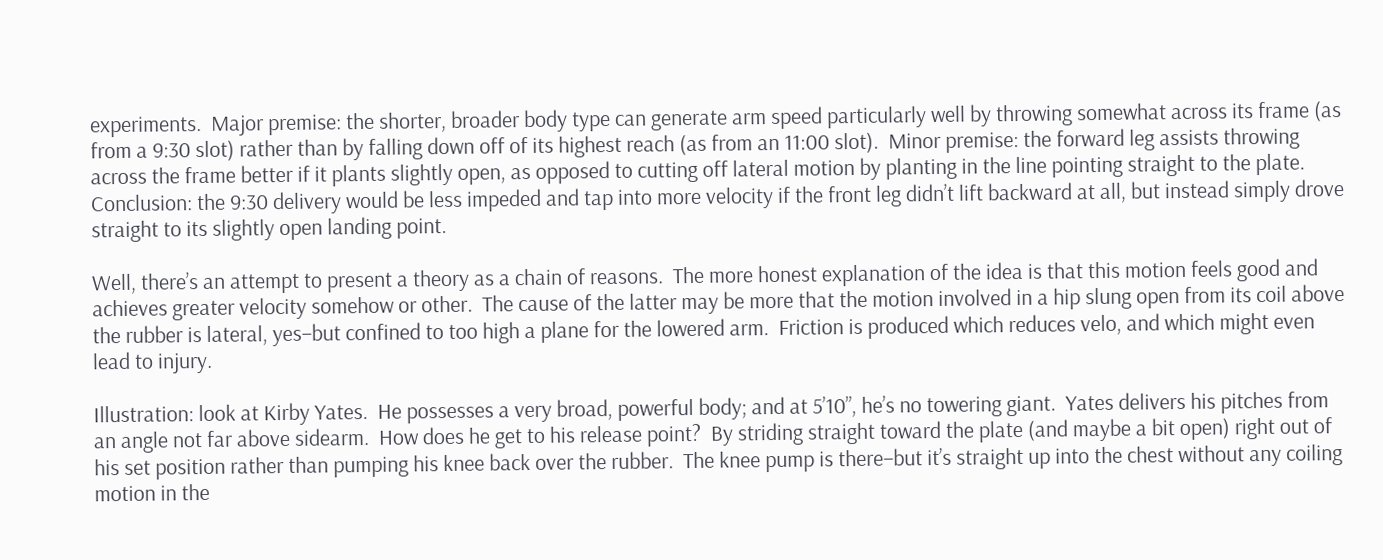experiments.  Major premise: the shorter, broader body type can generate arm speed particularly well by throwing somewhat across its frame (as from a 9:30 slot) rather than by falling down off of its highest reach (as from an 11:00 slot).  Minor premise: the forward leg assists throwing across the frame better if it plants slightly open, as opposed to cutting off lateral motion by planting in the line pointing straight to the plate.  Conclusion: the 9:30 delivery would be less impeded and tap into more velocity if the front leg didn’t lift backward at all, but instead simply drove straight to its slightly open landing point.

Well, there’s an attempt to present a theory as a chain of reasons.  The more honest explanation of the idea is that this motion feels good and achieves greater velocity somehow or other.  The cause of the latter may be more that the motion involved in a hip slung open from its coil above the rubber is lateral, yes–but confined to too high a plane for the lowered arm.  Friction is produced which reduces velo, and which might even lead to injury.

Illustration: look at Kirby Yates.  He possesses a very broad, powerful body; and at 5’10”, he’s no towering giant.  Yates delivers his pitches from an angle not far above sidearm.  How does he get to his release point?  By striding straight toward the plate (and maybe a bit open) right out of his set position rather than pumping his knee back over the rubber.  The knee pump is there–but it’s straight up into the chest without any coiling motion in the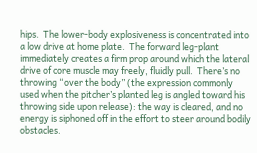hips.  The lower-body explosiveness is concentrated into a low drive at home plate.  The forward leg-plant immediately creates a firm prop around which the lateral drive of core muscle may freely, fluidly pull.  There’s no throwing “over the body” (the expression commonly used when the pitcher’s planted leg is angled toward his throwing side upon release): the way is cleared, and no energy is siphoned off in the effort to steer around bodily obstacles.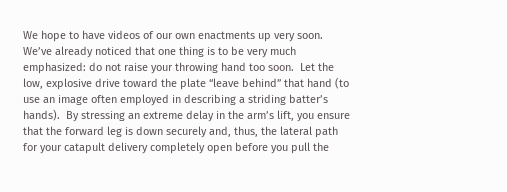We hope to have videos of our own enactments up very soon.  We’ve already noticed that one thing is to be very much emphasized: do not raise your throwing hand too soon.  Let the low, explosive drive toward the plate “leave behind” that hand (to use an image often employed in describing a striding batter’s hands).  By stressing an extreme delay in the arm’s lift, you ensure that the forward leg is down securely and, thus, the lateral path for your catapult delivery completely open before you pull the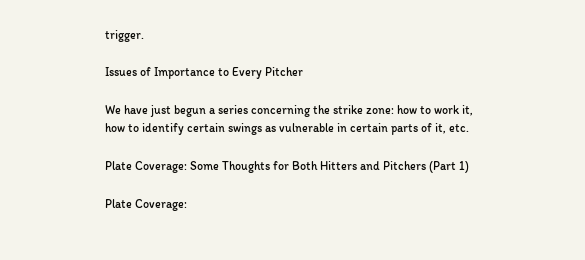trigger.

Issues of Importance to Every Pitcher

We have just begun a series concerning the strike zone: how to work it, how to identify certain swings as vulnerable in certain parts of it, etc.

Plate Coverage: Some Thoughts for Both Hitters and Pitchers (Part 1)

Plate Coverage: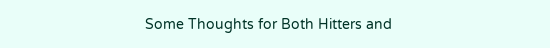Some Thoughts for Both Hitters and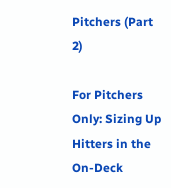Pitchers (Part 2)

For Pitchers Only: Sizing Up Hitters in the On-Deck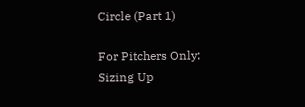Circle (Part 1)

For Pitchers Only: Sizing Up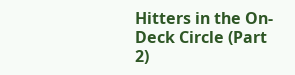Hitters in the On-Deck Circle (Part 2)